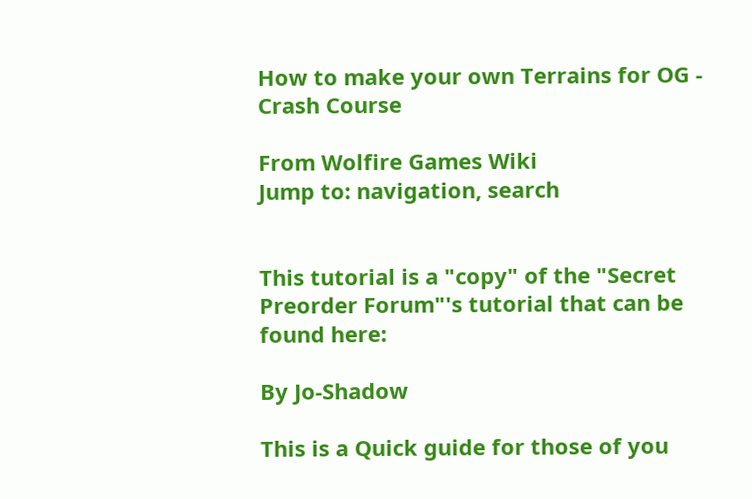How to make your own Terrains for OG - Crash Course

From Wolfire Games Wiki
Jump to: navigation, search


This tutorial is a "copy" of the "Secret Preorder Forum"'s tutorial that can be found here:

By Jo-Shadow

This is a Quick guide for those of you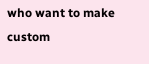who want to make custom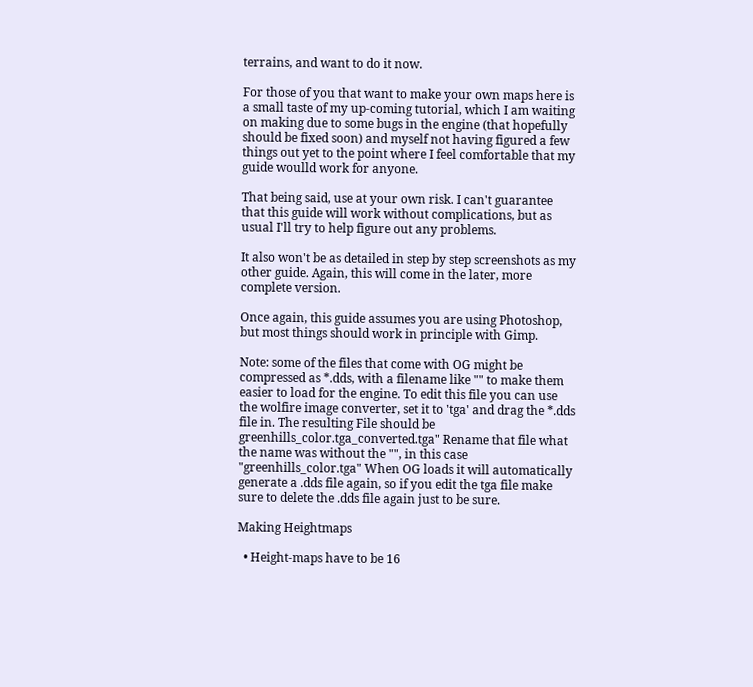terrains, and want to do it now.

For those of you that want to make your own maps here is a small taste of my up-coming tutorial, which I am waiting on making due to some bugs in the engine (that hopefully should be fixed soon) and myself not having figured a few things out yet to the point where I feel comfortable that my guide woulld work for anyone.

That being said, use at your own risk. I can't guarantee that this guide will work without complications, but as usual I'll try to help figure out any problems.

It also won't be as detailed in step by step screenshots as my other guide. Again, this will come in the later, more complete version.

Once again, this guide assumes you are using Photoshop, but most things should work in principle with Gimp.

Note: some of the files that come with OG might be compressed as *.dds, with a filename like "" to make them easier to load for the engine. To edit this file you can use the wolfire image converter, set it to 'tga' and drag the *.dds file in. The resulting File should be greenhills_color.tga_converted.tga" Rename that file what the name was without the "", in this case "greenhills_color.tga" When OG loads it will automatically generate a .dds file again, so if you edit the tga file make sure to delete the .dds file again just to be sure.

Making Heightmaps

  • Height-maps have to be 16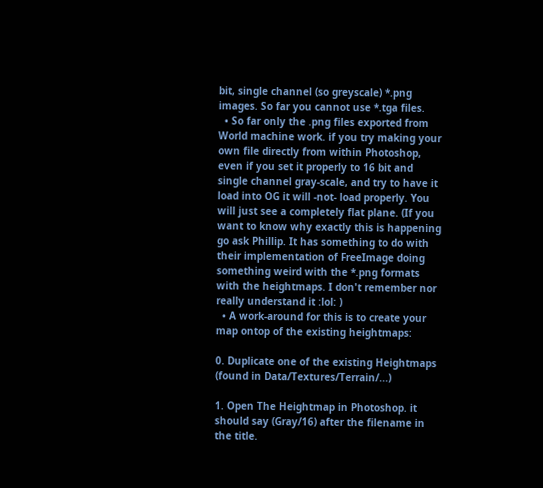bit, single channel (so greyscale) *.png images. So far you cannot use *.tga files.
  • So far only the .png files exported from World machine work. if you try making your own file directly from within Photoshop, even if you set it properly to 16 bit and single channel gray-scale, and try to have it load into OG it will -not- load properly. You will just see a completely flat plane. (If you want to know why exactly this is happening go ask Phillip. It has something to do with their implementation of FreeImage doing something weird with the *.png formats with the heightmaps. I don't remember nor really understand it :lol: )
  • A work-around for this is to create your map ontop of the existing heightmaps:

0. Duplicate one of the existing Heightmaps (found in Data/Textures/Terrain/...)

1. Open The Heightmap in Photoshop. it should say (Gray/16) after the filename in the title.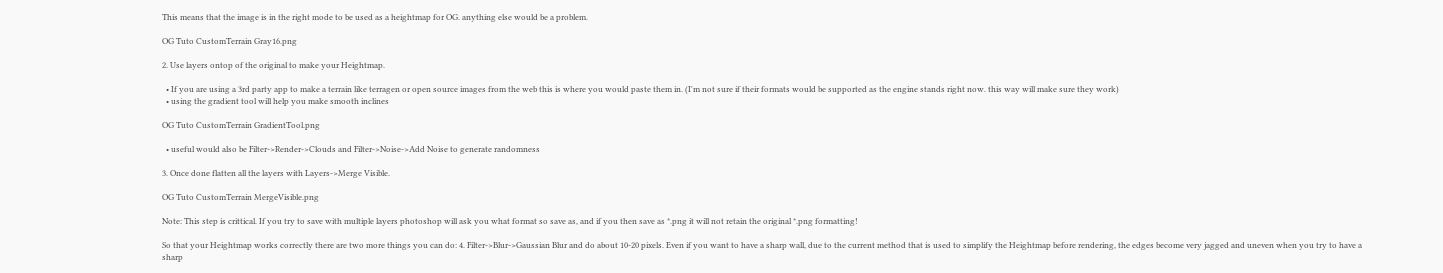This means that the image is in the right mode to be used as a heightmap for OG. anything else would be a problem.

OG Tuto CustomTerrain Gray16.png

2. Use layers ontop of the original to make your Heightmap.

  • If you are using a 3rd party app to make a terrain like terragen or open source images from the web this is where you would paste them in. (I'm not sure if their formats would be supported as the engine stands right now. this way will make sure they work)
  • using the gradient tool will help you make smooth inclines

OG Tuto CustomTerrain GradientTool.png

  • useful would also be Filter->Render->Clouds and Filter->Noise->Add Noise to generate randomness

3. Once done flatten all the layers with Layers->Merge Visible.

OG Tuto CustomTerrain MergeVisible.png

Note: This step is crittical. If you try to save with multiple layers photoshop will ask you what format so save as, and if you then save as *.png it will not retain the original *.png formatting!

So that your Heightmap works correctly there are two more things you can do: 4. Filter->Blur->Gaussian Blur and do about 10-20 pixels. Even if you want to have a sharp wall, due to the current method that is used to simplify the Heightmap before rendering, the edges become very jagged and uneven when you try to have a sharp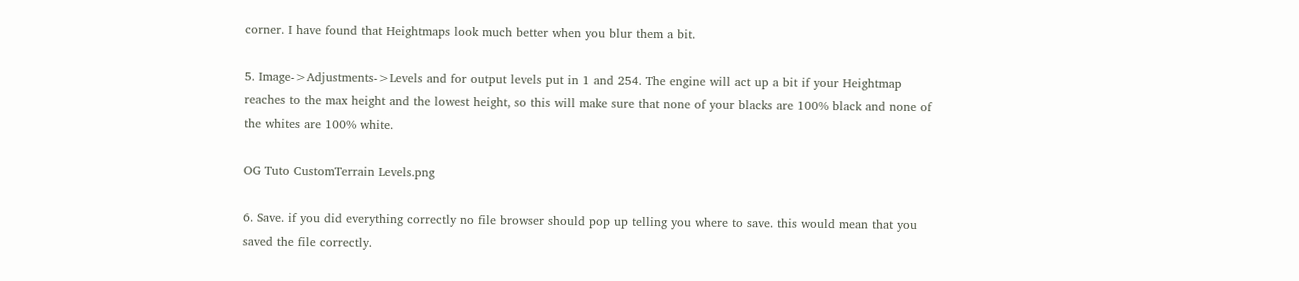corner. I have found that Heightmaps look much better when you blur them a bit.

5. Image->Adjustments->Levels and for output levels put in 1 and 254. The engine will act up a bit if your Heightmap reaches to the max height and the lowest height, so this will make sure that none of your blacks are 100% black and none of the whites are 100% white.

OG Tuto CustomTerrain Levels.png

6. Save. if you did everything correctly no file browser should pop up telling you where to save. this would mean that you saved the file correctly.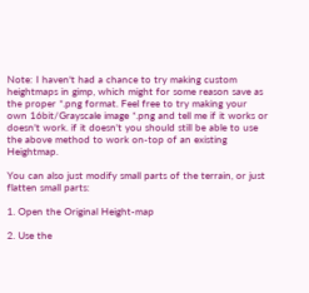Note: I haven't had a chance to try making custom heightmaps in gimp, which might for some reason save as the proper *.png format. Feel free to try making your own 16bit/Grayscale image *.png and tell me if it works or doesn't work. if it doesn't you should still be able to use the above method to work on-top of an existing Heightmap.

You can also just modify small parts of the terrain, or just flatten small parts:

1. Open the Original Height-map

2. Use the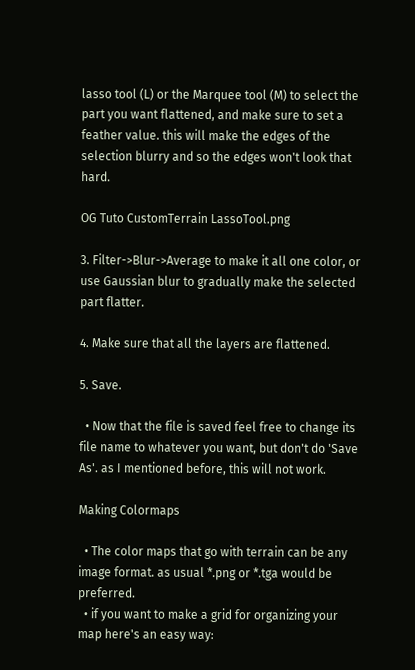lasso tool (L) or the Marquee tool (M) to select the part you want flattened, and make sure to set a feather value. this will make the edges of the selection blurry and so the edges won't look that hard.

OG Tuto CustomTerrain LassoTool.png

3. Filter->Blur->Average to make it all one color, or use Gaussian blur to gradually make the selected part flatter.

4. Make sure that all the layers are flattened.

5. Save.

  • Now that the file is saved feel free to change its file name to whatever you want, but don't do 'Save As'. as I mentioned before, this will not work.

Making Colormaps

  • The color maps that go with terrain can be any image format. as usual *.png or *.tga would be preferred.
  • if you want to make a grid for organizing your map here's an easy way: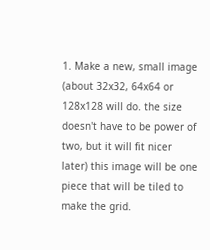1. Make a new, small image (about 32x32, 64x64 or 128x128 will do. the size doesn't have to be power of two, but it will fit nicer later) this image will be one piece that will be tiled to make the grid.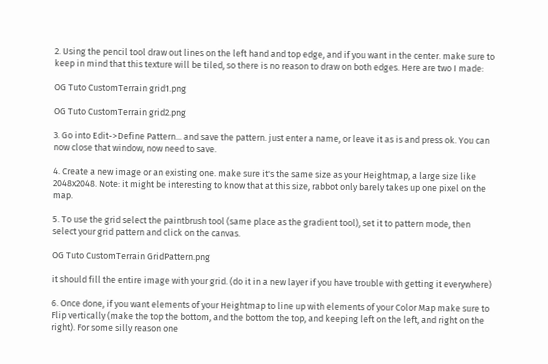2. Using the pencil tool draw out lines on the left hand and top edge, and if you want in the center. make sure to keep in mind that this texture will be tiled, so there is no reason to draw on both edges. Here are two I made:

OG Tuto CustomTerrain grid1.png

OG Tuto CustomTerrain grid2.png

3. Go into Edit->Define Pattern... and save the pattern. just enter a name, or leave it as is and press ok. You can now close that window, now need to save.

4. Create a new image or an existing one. make sure it's the same size as your Heightmap, a large size like 2048x2048. Note: it might be interesting to know that at this size, rabbot only barely takes up one pixel on the map.

5. To use the grid select the paintbrush tool (same place as the gradient tool), set it to pattern mode, then select your grid pattern and click on the canvas.

OG Tuto CustomTerrain GridPattern.png

it should fill the entire image with your grid. (do it in a new layer if you have trouble with getting it everywhere)

6. Once done, if you want elements of your Heightmap to line up with elements of your Color Map make sure to Flip vertically (make the top the bottom, and the bottom the top, and keeping left on the left, and right on the right). For some silly reason one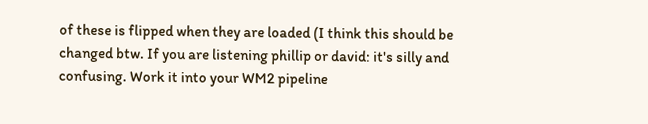of these is flipped when they are loaded (I think this should be changed btw. If you are listening phillip or david: it's silly and confusing. Work it into your WM2 pipeline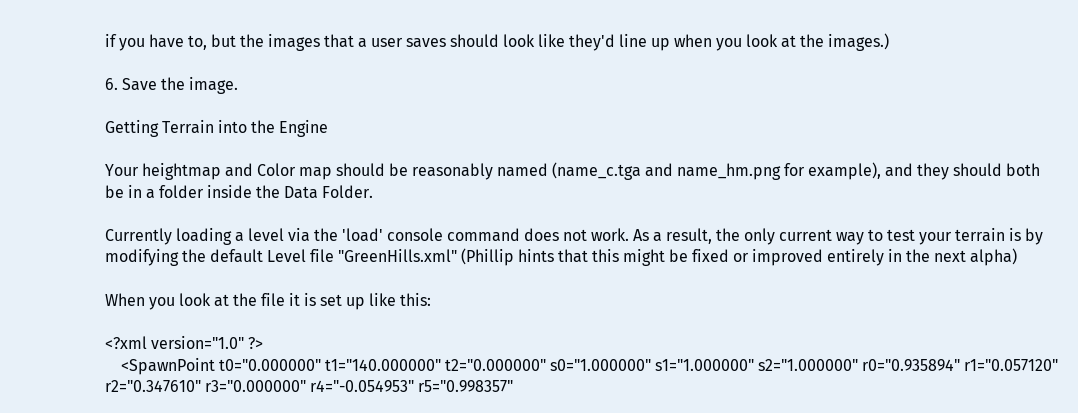if you have to, but the images that a user saves should look like they'd line up when you look at the images.)

6. Save the image.

Getting Terrain into the Engine

Your heightmap and Color map should be reasonably named (name_c.tga and name_hm.png for example), and they should both be in a folder inside the Data Folder.

Currently loading a level via the 'load' console command does not work. As a result, the only current way to test your terrain is by modifying the default Level file "GreenHills.xml" (Phillip hints that this might be fixed or improved entirely in the next alpha)

When you look at the file it is set up like this:

<?xml version="1.0" ?>
    <SpawnPoint t0="0.000000" t1="140.000000" t2="0.000000" s0="1.000000" s1="1.000000" s2="1.000000" r0="0.935894" r1="0.057120" r2="0.347610" r3="0.000000" r4="-0.054953" r5="0.998357"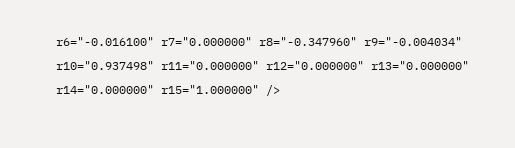r6="-0.016100" r7="0.000000" r8="-0.347960" r9="-0.004034" r10="0.937498" r11="0.000000" r12="0.000000" r13="0.000000" r14="0.000000" r15="1.000000" />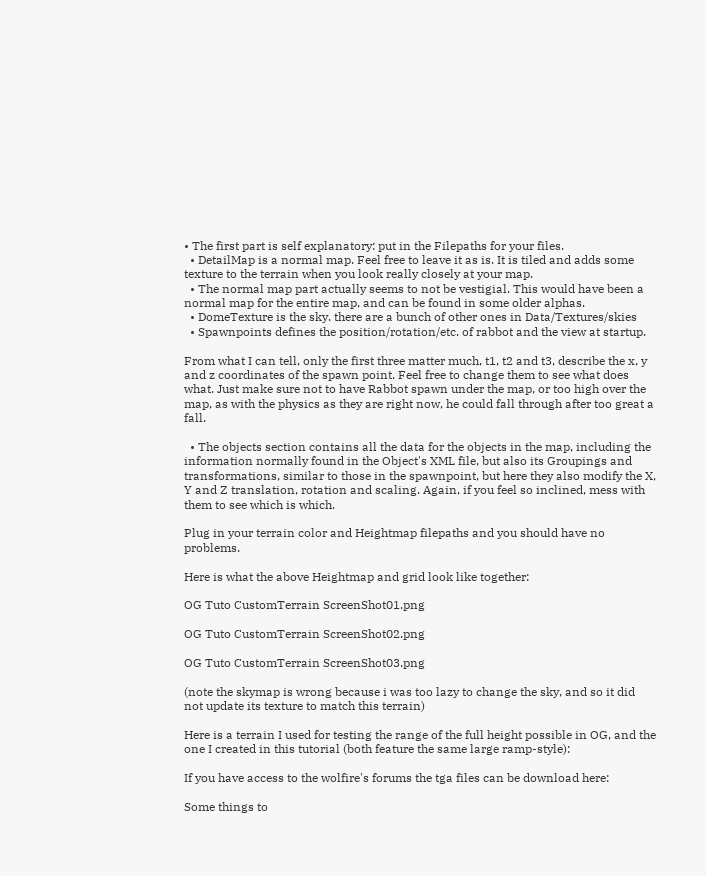• The first part is self explanatory: put in the Filepaths for your files.
  • DetailMap is a normal map. Feel free to leave it as is. It is tiled and adds some texture to the terrain when you look really closely at your map.
  • The normal map part actually seems to not be vestigial. This would have been a normal map for the entire map, and can be found in some older alphas.
  • DomeTexture is the sky. there are a bunch of other ones in Data/Textures/skies
  • Spawnpoints defines the position/rotation/etc. of rabbot and the view at startup.

From what I can tell, only the first three matter much, t1, t2 and t3, describe the x, y and z coordinates of the spawn point. Feel free to change them to see what does what. Just make sure not to have Rabbot spawn under the map, or too high over the map, as with the physics as they are right now, he could fall through after too great a fall.

  • The objects section contains all the data for the objects in the map, including the information normally found in the Object's XML file, but also its Groupings and transformations, similar to those in the spawnpoint, but here they also modify the X, Y and Z translation, rotation and scaling. Again, if you feel so inclined, mess with them to see which is which.

Plug in your terrain color and Heightmap filepaths and you should have no problems.

Here is what the above Heightmap and grid look like together:

OG Tuto CustomTerrain ScreenShot01.png

OG Tuto CustomTerrain ScreenShot02.png

OG Tuto CustomTerrain ScreenShot03.png

(note the skymap is wrong because i was too lazy to change the sky, and so it did not update its texture to match this terrain)

Here is a terrain I used for testing the range of the full height possible in OG, and the one I created in this tutorial (both feature the same large ramp-style):

If you have access to the wolfire's forums the tga files can be download here:

Some things to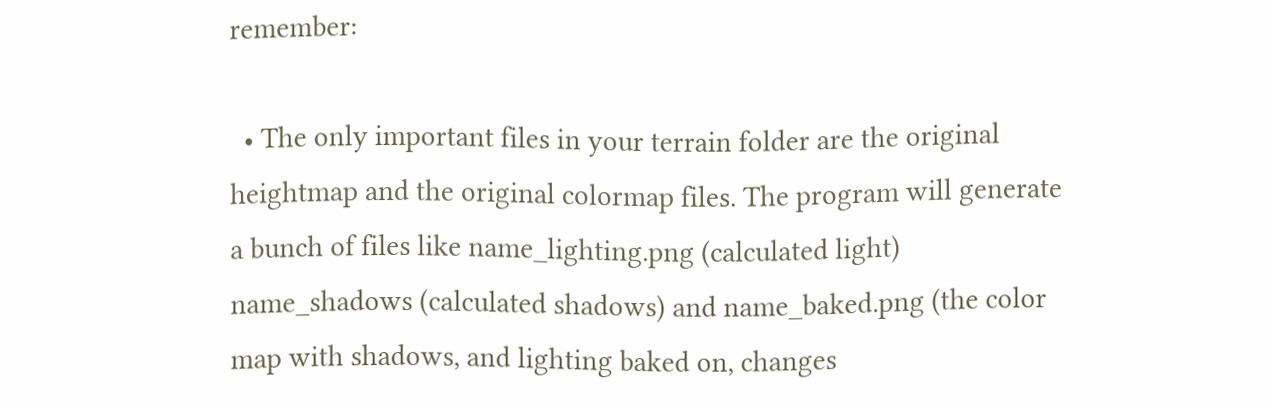remember:

  • The only important files in your terrain folder are the original heightmap and the original colormap files. The program will generate a bunch of files like name_lighting.png (calculated light) name_shadows (calculated shadows) and name_baked.png (the color map with shadows, and lighting baked on, changes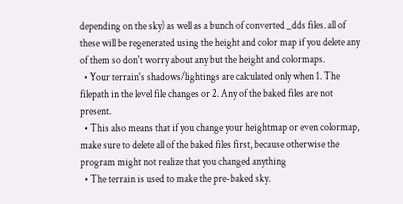depending on the sky) as well as a bunch of converted _dds files. all of these will be regenerated using the height and color map if you delete any of them so don't worry about any but the height and colormaps.
  • Your terrain's shadows/lightings are calculated only when 1. The filepath in the level file changes or 2. Any of the baked files are not present.
  • This also means that if you change your heightmap or even colormap, make sure to delete all of the baked files first, because otherwise the program might not realize that you changed anything
  • The terrain is used to make the pre-baked sky.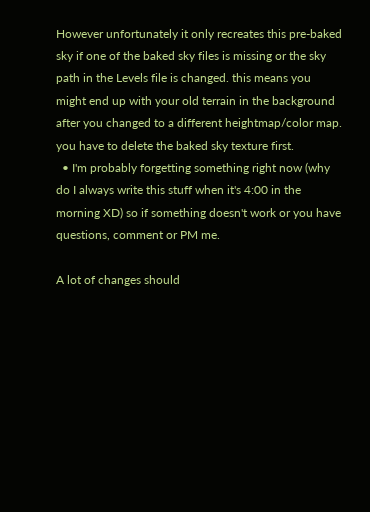However unfortunately it only recreates this pre-baked sky if one of the baked sky files is missing or the sky path in the Levels file is changed. this means you might end up with your old terrain in the background after you changed to a different heightmap/color map. you have to delete the baked sky texture first.
  • I'm probably forgetting something right now (why do I always write this stuff when it's 4:00 in the morning XD) so if something doesn't work or you have questions, comment or PM me.

A lot of changes should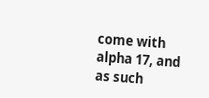come with alpha 17, and as such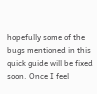hopefully some of the bugs mentioned in this quick guide will be fixed soon. Once I feel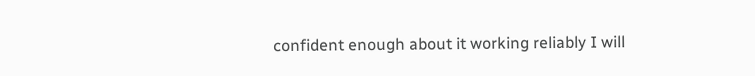confident enough about it working reliably I will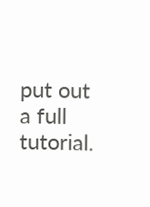put out a full tutorial.